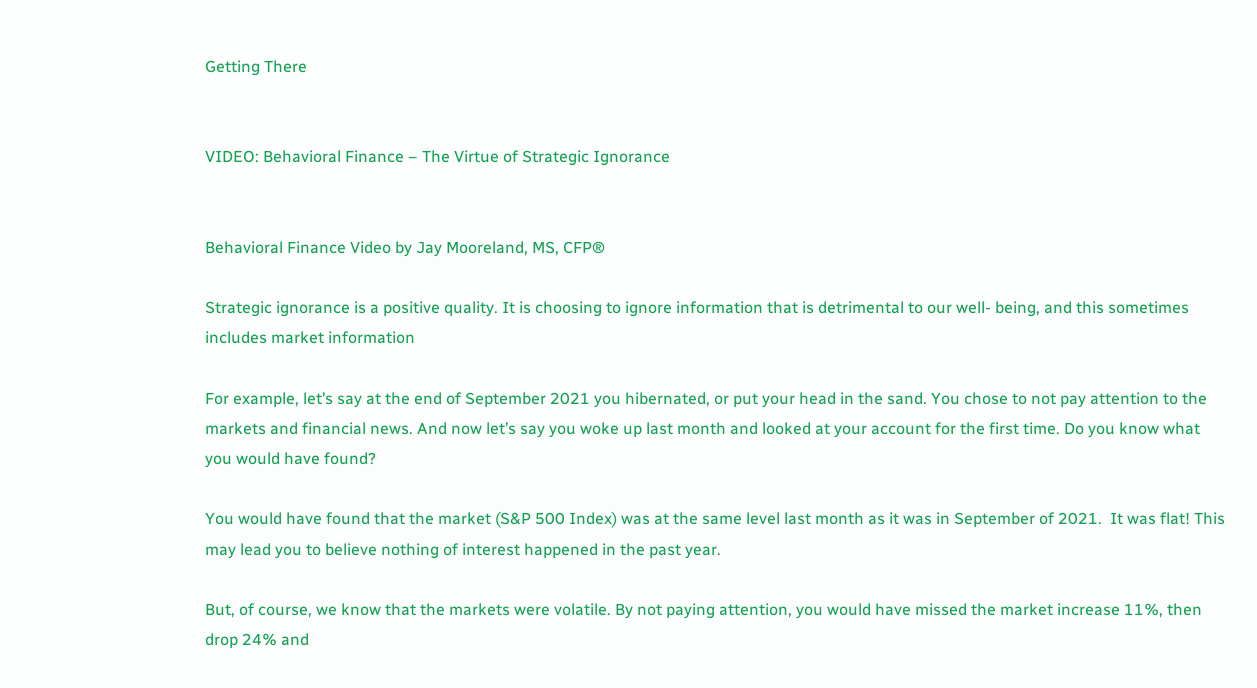Getting There


VIDEO: Behavioral Finance – The Virtue of Strategic Ignorance


Behavioral Finance Video by Jay Mooreland, MS, CFP®

Strategic ignorance is a positive quality. It is choosing to ignore information that is detrimental to our well- being, and this sometimes includes market information

For example, let’s say at the end of September 2021 you hibernated, or put your head in the sand. You chose to not pay attention to the markets and financial news. And now let’s say you woke up last month and looked at your account for the first time. Do you know what you would have found?

You would have found that the market (S&P 500 Index) was at the same level last month as it was in September of 2021.  It was flat! This may lead you to believe nothing of interest happened in the past year.

But, of course, we know that the markets were volatile. By not paying attention, you would have missed the market increase 11%, then drop 24% and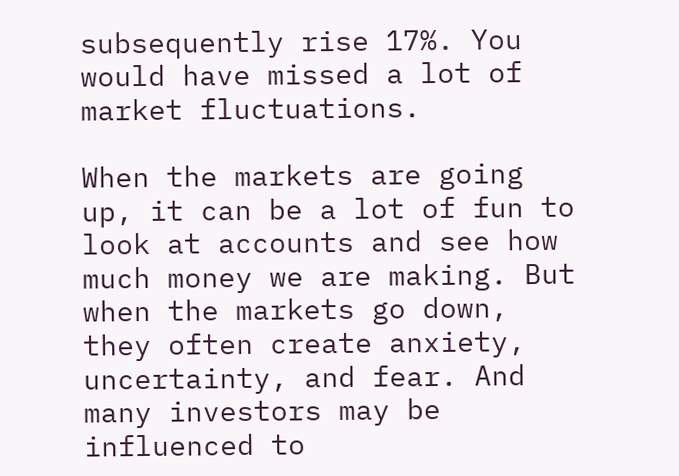subsequently rise 17%. You would have missed a lot of market fluctuations.

When the markets are going up, it can be a lot of fun to look at accounts and see how much money we are making. But when the markets go down, they often create anxiety, uncertainty, and fear. And many investors may be influenced to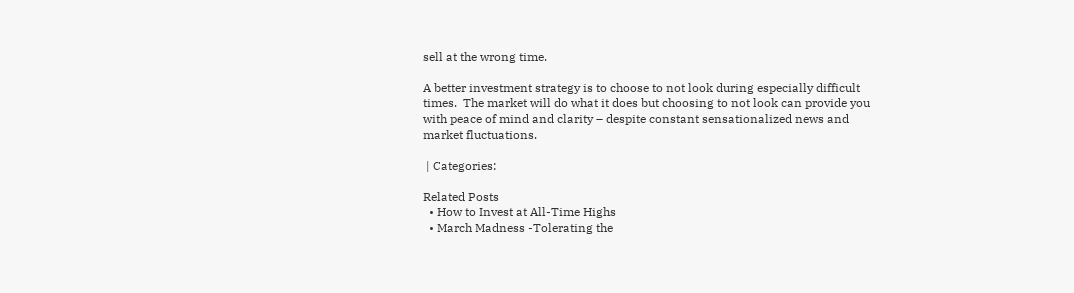sell at the wrong time.

A better investment strategy is to choose to not look during especially difficult times.  The market will do what it does but choosing to not look can provide you with peace of mind and clarity – despite constant sensationalized news and market fluctuations.

 | Categories:

Related Posts
  • How to Invest at All-Time Highs
  • March Madness -Tolerating the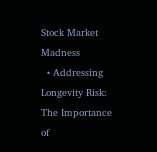Stock Market Madness
  • Addressing Longevity Risk: The Importance of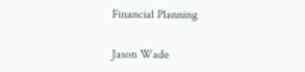Financial Planning

Jason Wade